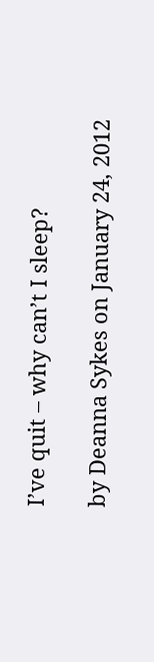I’ve quit – why can’t I sleep?

by Deanna Sykes on January 24, 2012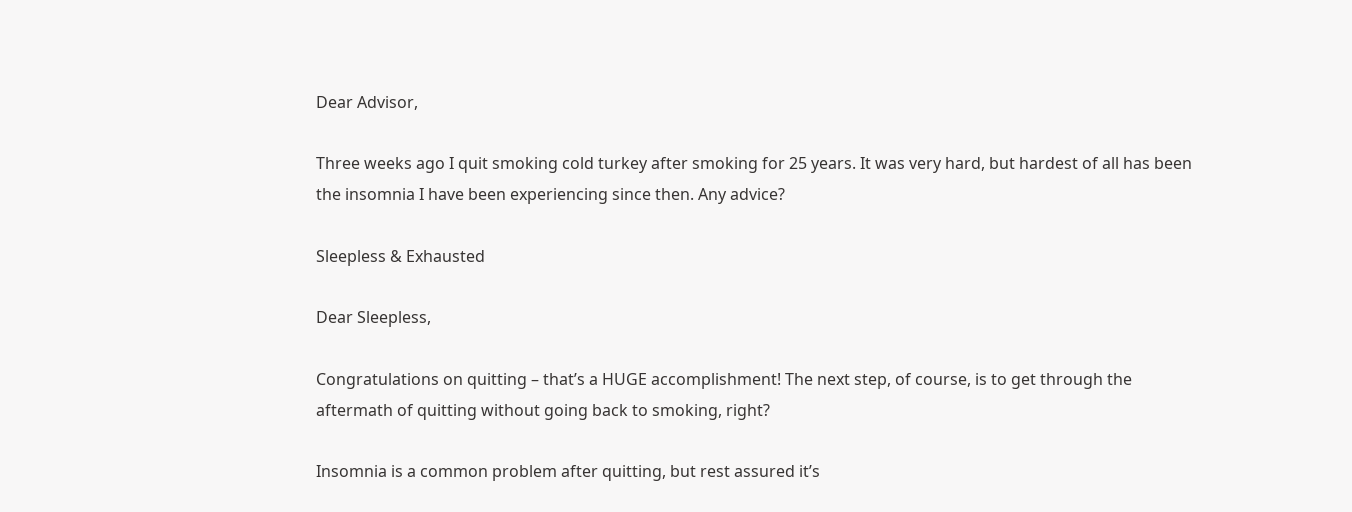Dear Advisor,

Three weeks ago I quit smoking cold turkey after smoking for 25 years. It was very hard, but hardest of all has been the insomnia I have been experiencing since then. Any advice?

Sleepless & Exhausted

Dear Sleepless,

Congratulations on quitting – that’s a HUGE accomplishment! The next step, of course, is to get through the aftermath of quitting without going back to smoking, right?

Insomnia is a common problem after quitting, but rest assured it’s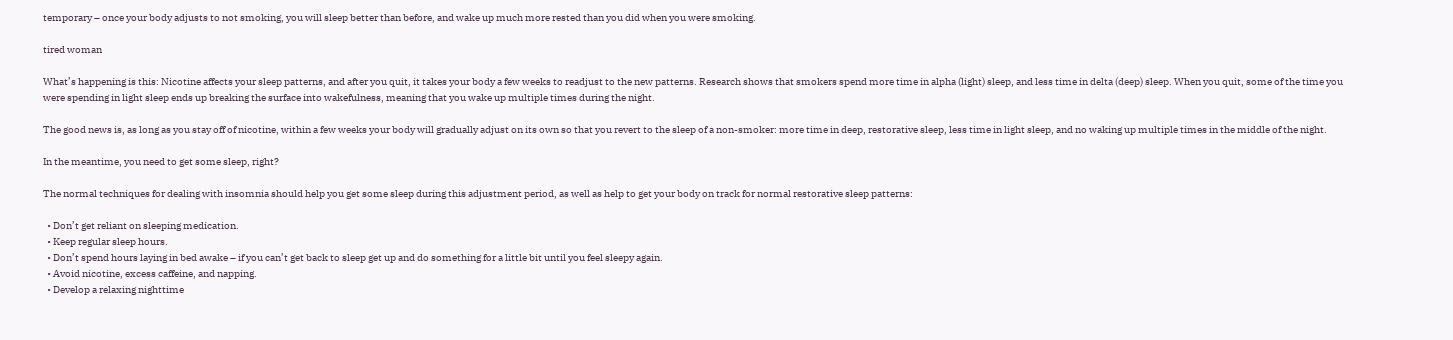temporary – once your body adjusts to not smoking, you will sleep better than before, and wake up much more rested than you did when you were smoking.

tired woman

What’s happening is this: Nicotine affects your sleep patterns, and after you quit, it takes your body a few weeks to readjust to the new patterns. Research shows that smokers spend more time in alpha (light) sleep, and less time in delta (deep) sleep. When you quit, some of the time you were spending in light sleep ends up breaking the surface into wakefulness, meaning that you wake up multiple times during the night.

The good news is, as long as you stay off of nicotine, within a few weeks your body will gradually adjust on its own so that you revert to the sleep of a non-smoker: more time in deep, restorative sleep, less time in light sleep, and no waking up multiple times in the middle of the night.

In the meantime, you need to get some sleep, right?

The normal techniques for dealing with insomnia should help you get some sleep during this adjustment period, as well as help to get your body on track for normal restorative sleep patterns:

  • Don’t get reliant on sleeping medication.
  • Keep regular sleep hours.
  • Don’t spend hours laying in bed awake – if you can’t get back to sleep get up and do something for a little bit until you feel sleepy again.
  • Avoid nicotine, excess caffeine, and napping.
  • Develop a relaxing nighttime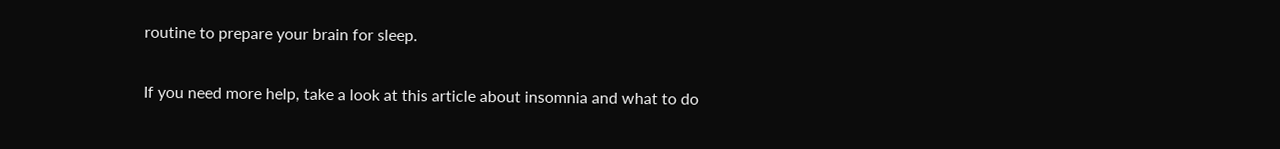routine to prepare your brain for sleep.

If you need more help, take a look at this article about insomnia and what to do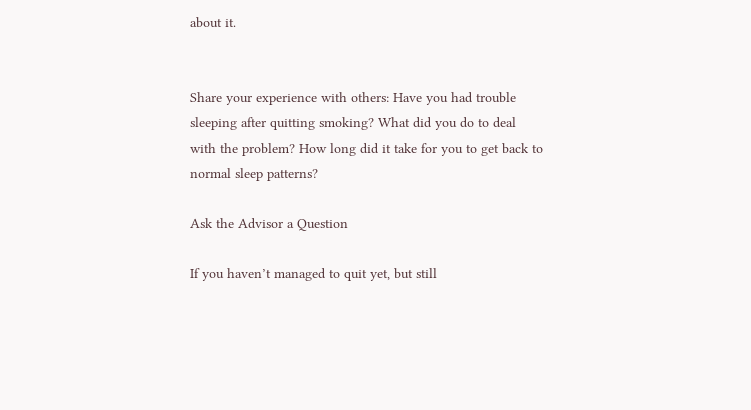about it.


Share your experience with others: Have you had trouble sleeping after quitting smoking? What did you do to deal with the problem? How long did it take for you to get back to normal sleep patterns?

Ask the Advisor a Question

If you haven’t managed to quit yet, but still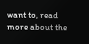want to, read more about the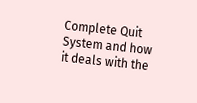Complete Quit System and how it deals with the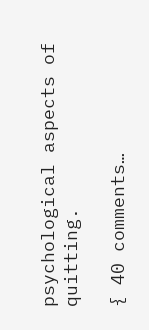psychological aspects of quitting.

{ 40 comments…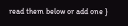read them below or add one }